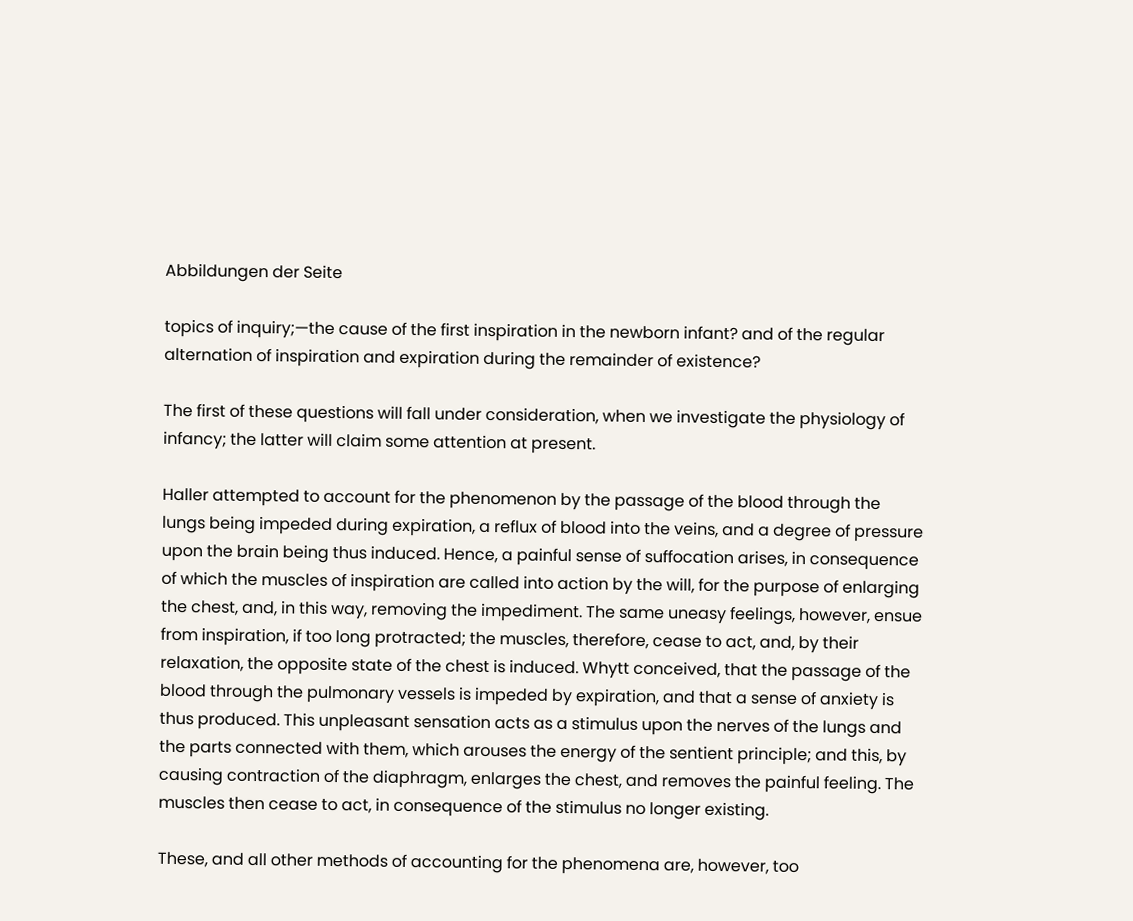Abbildungen der Seite

topics of inquiry;—the cause of the first inspiration in the newborn infant? and of the regular alternation of inspiration and expiration during the remainder of existence?

The first of these questions will fall under consideration, when we investigate the physiology of infancy; the latter will claim some attention at present.

Haller attempted to account for the phenomenon by the passage of the blood through the lungs being impeded during expiration, a reflux of blood into the veins, and a degree of pressure upon the brain being thus induced. Hence, a painful sense of suffocation arises, in consequence of which the muscles of inspiration are called into action by the will, for the purpose of enlarging the chest, and, in this way, removing the impediment. The same uneasy feelings, however, ensue from inspiration, if too long protracted; the muscles, therefore, cease to act, and, by their relaxation, the opposite state of the chest is induced. Whytt conceived, that the passage of the blood through the pulmonary vessels is impeded by expiration, and that a sense of anxiety is thus produced. This unpleasant sensation acts as a stimulus upon the nerves of the lungs and the parts connected with them, which arouses the energy of the sentient principle; and this, by causing contraction of the diaphragm, enlarges the chest, and removes the painful feeling. The muscles then cease to act, in consequence of the stimulus no longer existing.

These, and all other methods of accounting for the phenomena are, however, too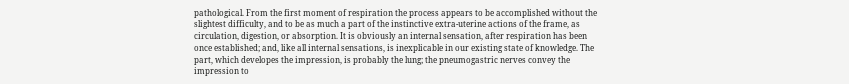pathological. From the first moment of respiration the process appears to be accomplished without the slightest difficulty, and to be as much a part of the instinctive extra-uterine actions of the frame, as circulation, digestion, or absorption. It is obviously an internal sensation, after respiration has been once established; and, like all internal sensations, is inexplicable in our existing state of knowledge. The part, which developes the impression, is probably the lung; the pneumogastric nerves convey the impression to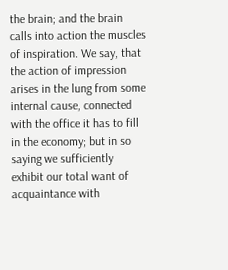the brain; and the brain calls into action the muscles of inspiration. We say, that the action of impression arises in the lung from some internal cause, connected with the office it has to fill in the economy; but in so saying we sufficiently exhibit our total want of acquaintance with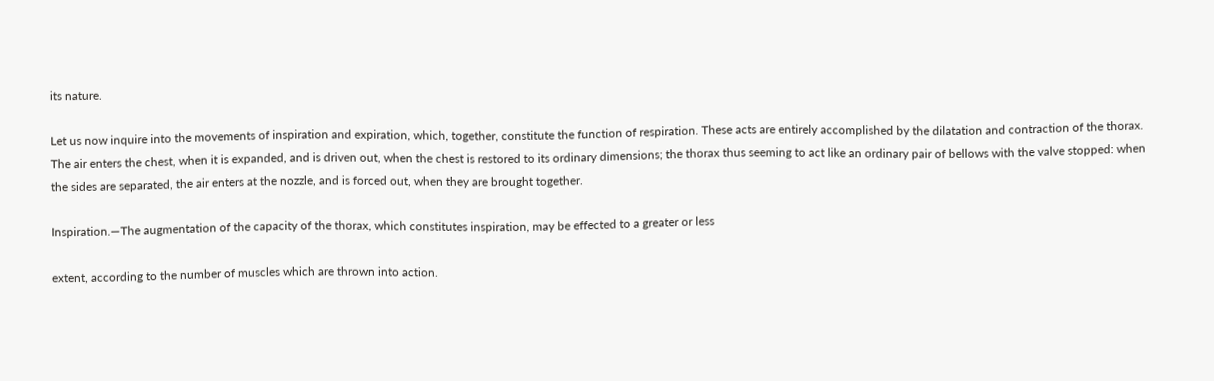its nature.

Let us now inquire into the movements of inspiration and expiration, which, together, constitute the function of respiration. These acts are entirely accomplished by the dilatation and contraction of the thorax. The air enters the chest, when it is expanded, and is driven out, when the chest is restored to its ordinary dimensions; the thorax thus seeming to act like an ordinary pair of bellows with the valve stopped: when the sides are separated, the air enters at the nozzle, and is forced out, when they are brought together.

Inspiration.—The augmentation of the capacity of the thorax, which constitutes inspiration, may be effected to a greater or less

extent, according to the number of muscles which are thrown into action.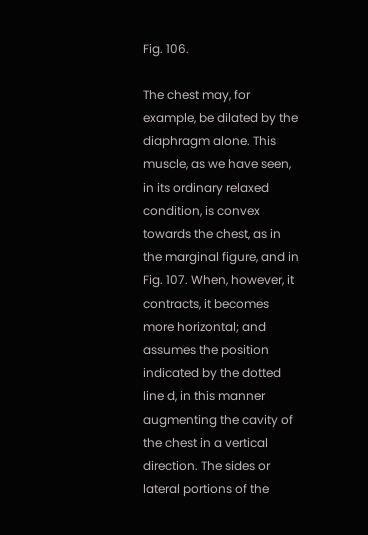Fig. 106.

The chest may, for example, be dilated by the diaphragm alone. This muscle, as we have seen, in its ordinary relaxed condition, is convex towards the chest, as in the marginal figure, and in Fig. 107. When, however, it contracts, it becomes more horizontal; and assumes the position indicated by the dotted line d, in this manner augmenting the cavity of the chest in a vertical direction. The sides or lateral portions of the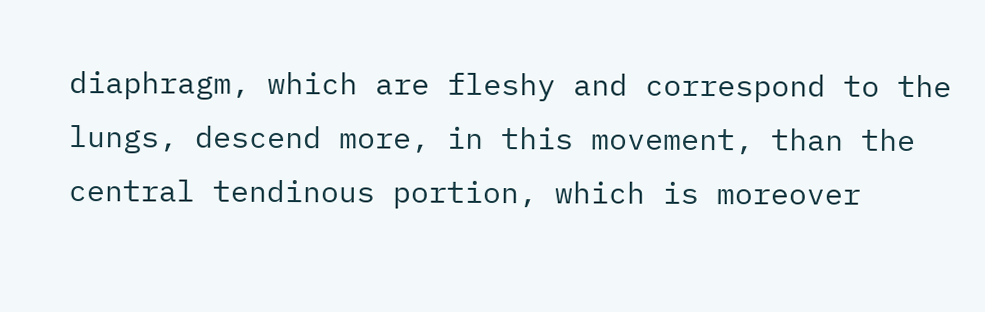diaphragm, which are fleshy and correspond to the lungs, descend more, in this movement, than the central tendinous portion, which is moreover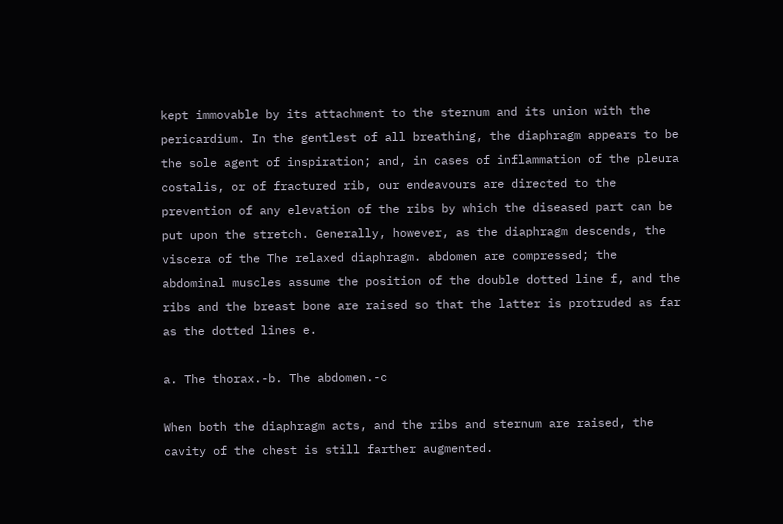kept immovable by its attachment to the sternum and its union with the pericardium. In the gentlest of all breathing, the diaphragm appears to be the sole agent of inspiration; and, in cases of inflammation of the pleura costalis, or of fractured rib, our endeavours are directed to the prevention of any elevation of the ribs by which the diseased part can be put upon the stretch. Generally, however, as the diaphragm descends, the viscera of the The relaxed diaphragm. abdomen are compressed; the abdominal muscles assume the position of the double dotted line f, and the ribs and the breast bone are raised so that the latter is protruded as far as the dotted lines e.

a. The thorax.-b. The abdomen.-c

When both the diaphragm acts, and the ribs and sternum are raised, the cavity of the chest is still farther augmented.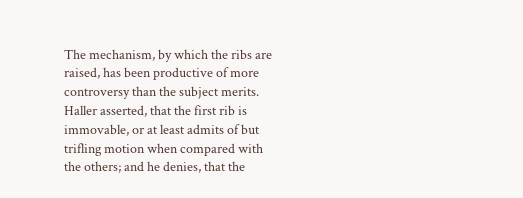The mechanism, by which the ribs are raised, has been productive of more controversy than the subject merits. Haller asserted, that the first rib is immovable, or at least admits of but trifling motion when compared with the others; and he denies, that the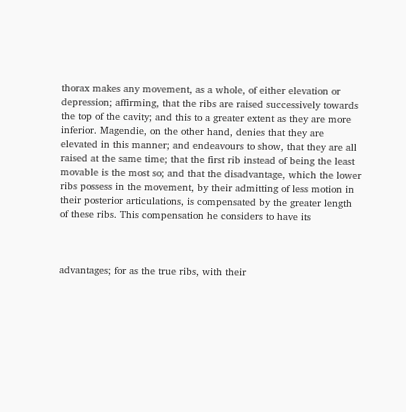thorax makes any movement, as a whole, of either elevation or depression; affirming, that the ribs are raised successively towards the top of the cavity; and this to a greater extent as they are more inferior. Magendie, on the other hand, denies that they are elevated in this manner; and endeavours to show, that they are all raised at the same time; that the first rib instead of being the least movable is the most so; and that the disadvantage, which the lower ribs possess in the movement, by their admitting of less motion in their posterior articulations, is compensated by the greater length of these ribs. This compensation he considers to have its



advantages; for as the true ribs, with their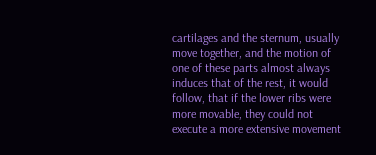cartilages and the sternum, usually move together, and the motion of one of these parts almost always induces that of the rest, it would follow, that if the lower ribs were more movable, they could not execute a more extensive movement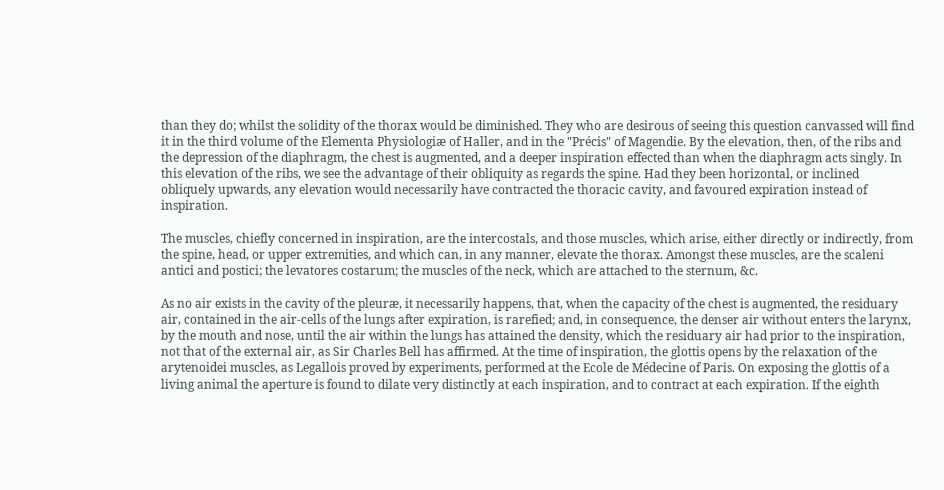than they do; whilst the solidity of the thorax would be diminished. They who are desirous of seeing this question canvassed will find it in the third volume of the Elementa Physiologiæ of Haller, and in the "Précis" of Magendie. By the elevation, then, of the ribs and the depression of the diaphragm, the chest is augmented, and a deeper inspiration effected than when the diaphragm acts singly. In this elevation of the ribs, we see the advantage of their obliquity as regards the spine. Had they been horizontal, or inclined obliquely upwards, any elevation would necessarily have contracted the thoracic cavity, and favoured expiration instead of inspiration.

The muscles, chiefly concerned in inspiration, are the intercostals, and those muscles, which arise, either directly or indirectly, from the spine, head, or upper extremities, and which can, in any manner, elevate the thorax. Amongst these muscles, are the scaleni antici and postici; the levatores costarum; the muscles of the neck, which are attached to the sternum, &c.

As no air exists in the cavity of the pleuræ, it necessarily happens, that, when the capacity of the chest is augmented, the residuary air, contained in the air-cells of the lungs after expiration, is rarefied; and, in consequence, the denser air without enters the larynx, by the mouth and nose, until the air within the lungs has attained the density, which the residuary air had prior to the inspiration, not that of the external air, as Sir Charles Bell has affirmed. At the time of inspiration, the glottis opens by the relaxation of the arytenoidei muscles, as Legallois proved by experiments, performed at the Ecole de Médecine of Paris. On exposing the glottis of a living animal the aperture is found to dilate very distinctly at each inspiration, and to contract at each expiration. If the eighth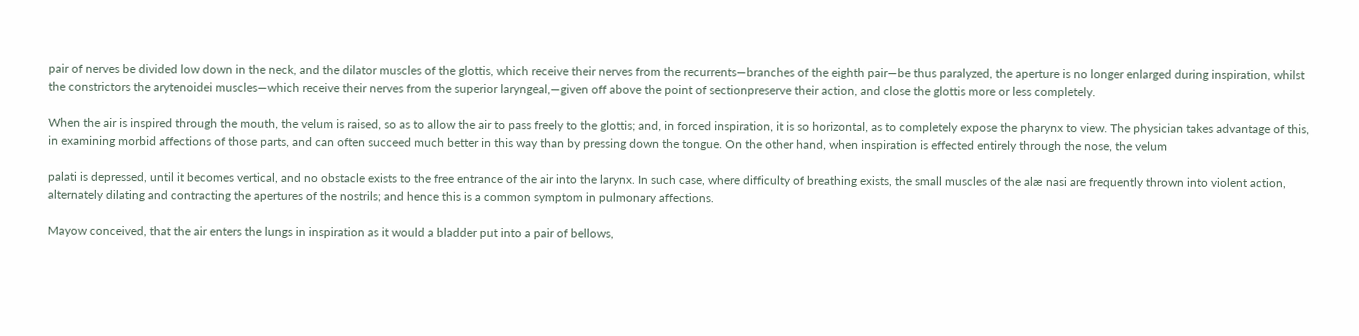pair of nerves be divided low down in the neck, and the dilator muscles of the glottis, which receive their nerves from the recurrents—branches of the eighth pair—be thus paralyzed, the aperture is no longer enlarged during inspiration, whilst the constrictors the arytenoidei muscles—which receive their nerves from the superior laryngeal,—given off above the point of sectionpreserve their action, and close the glottis more or less completely.

When the air is inspired through the mouth, the velum is raised, so as to allow the air to pass freely to the glottis; and, in forced inspiration, it is so horizontal, as to completely expose the pharynx to view. The physician takes advantage of this, in examining morbid affections of those parts, and can often succeed much better in this way than by pressing down the tongue. On the other hand, when inspiration is effected entirely through the nose, the velum

palati is depressed, until it becomes vertical, and no obstacle exists to the free entrance of the air into the larynx. In such case, where difficulty of breathing exists, the small muscles of the alæ nasi are frequently thrown into violent action, alternately dilating and contracting the apertures of the nostrils; and hence this is a common symptom in pulmonary affections.

Mayow conceived, that the air enters the lungs in inspiration as it would a bladder put into a pair of bellows,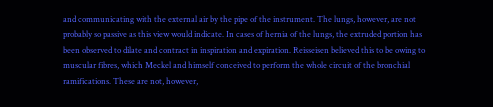and communicating with the external air by the pipe of the instrument. The lungs, however, are not probably so passive as this view would indicate. In cases of hernia of the lungs, the extruded portion has been observed to dilate and contract in inspiration and expiration. Reisseisen believed this to be owing to muscular fibres, which Meckel and himself conceived to perform the whole circuit of the bronchial ramifications. These are not, however,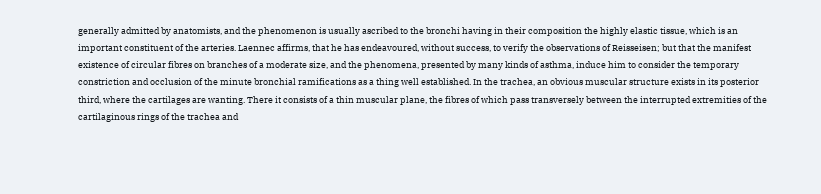generally admitted by anatomists, and the phenomenon is usually ascribed to the bronchi having in their composition the highly elastic tissue, which is an important constituent of the arteries. Laennec affirms, that he has endeavoured, without success, to verify the observations of Reisseisen; but that the manifest existence of circular fibres on branches of a moderate size, and the phenomena, presented by many kinds of asthma, induce him to consider the temporary constriction and occlusion of the minute bronchial ramifications as a thing well established. In the trachea, an obvious muscular structure exists in its posterior third, where the cartilages are wanting. There it consists of a thin muscular plane, the fibres of which pass transversely between the interrupted extremities of the cartilaginous rings of the trachea and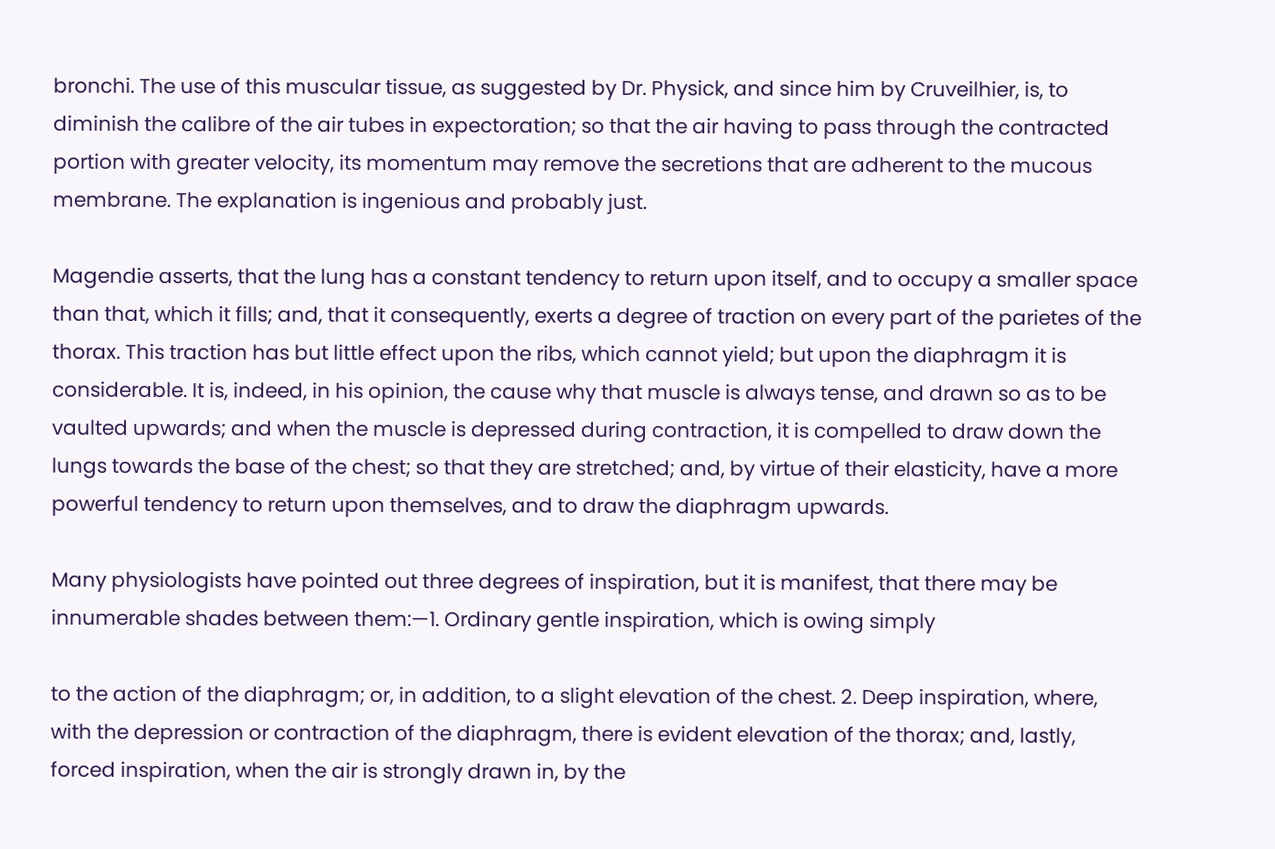bronchi. The use of this muscular tissue, as suggested by Dr. Physick, and since him by Cruveilhier, is, to diminish the calibre of the air tubes in expectoration; so that the air having to pass through the contracted portion with greater velocity, its momentum may remove the secretions that are adherent to the mucous membrane. The explanation is ingenious and probably just.

Magendie asserts, that the lung has a constant tendency to return upon itself, and to occupy a smaller space than that, which it fills; and, that it consequently, exerts a degree of traction on every part of the parietes of the thorax. This traction has but little effect upon the ribs, which cannot yield; but upon the diaphragm it is considerable. It is, indeed, in his opinion, the cause why that muscle is always tense, and drawn so as to be vaulted upwards; and when the muscle is depressed during contraction, it is compelled to draw down the lungs towards the base of the chest; so that they are stretched; and, by virtue of their elasticity, have a more powerful tendency to return upon themselves, and to draw the diaphragm upwards.

Many physiologists have pointed out three degrees of inspiration, but it is manifest, that there may be innumerable shades between them:—1. Ordinary gentle inspiration, which is owing simply

to the action of the diaphragm; or, in addition, to a slight elevation of the chest. 2. Deep inspiration, where, with the depression or contraction of the diaphragm, there is evident elevation of the thorax; and, lastly, forced inspiration, when the air is strongly drawn in, by the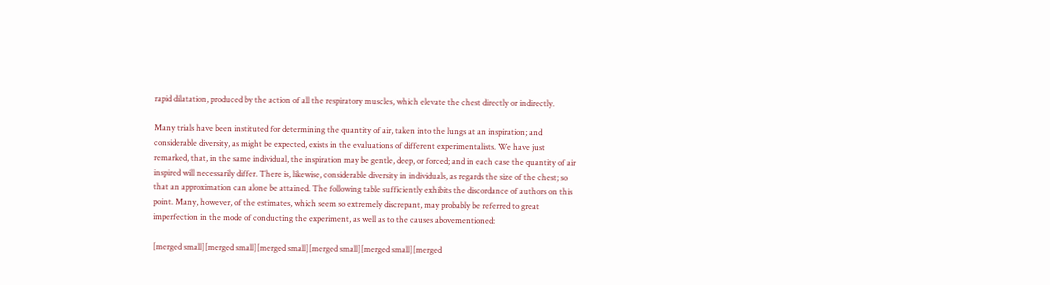rapid dilatation, produced by the action of all the respiratory muscles, which elevate the chest directly or indirectly.

Many trials have been instituted for determining the quantity of air, taken into the lungs at an inspiration; and considerable diversity, as might be expected, exists in the evaluations of different experimentalists. We have just remarked, that, in the same individual, the inspiration may be gentle, deep, or forced; and in each case the quantity of air inspired will necessarily differ. There is, likewise, considerable diversity in individuals, as regards the size of the chest; so that an approximation can alone be attained. The following table sufficiently exhibits the discordance of authors on this point. Many, however, of the estimates, which seem so extremely discrepant, may probably be referred to great imperfection in the mode of conducting the experiment, as well as to the causes abovementioned:

[merged small][merged small][merged small][merged small][merged small][merged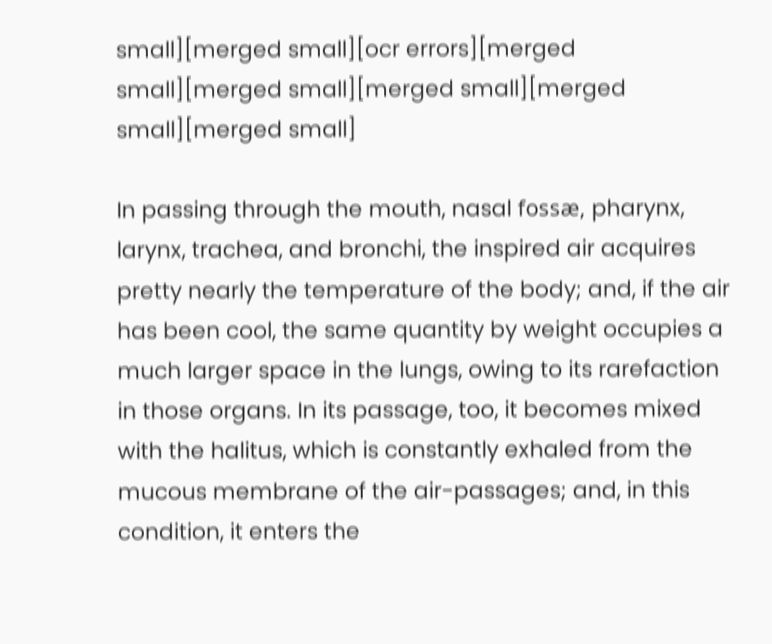small][merged small][ocr errors][merged small][merged small][merged small][merged small][merged small]

In passing through the mouth, nasal fossæ, pharynx, larynx, trachea, and bronchi, the inspired air acquires pretty nearly the temperature of the body; and, if the air has been cool, the same quantity by weight occupies a much larger space in the lungs, owing to its rarefaction in those organs. In its passage, too, it becomes mixed with the halitus, which is constantly exhaled from the mucous membrane of the air-passages; and, in this condition, it enters the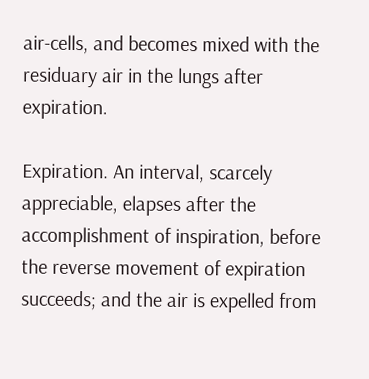air-cells, and becomes mixed with the residuary air in the lungs after expiration.

Expiration. An interval, scarcely appreciable, elapses after the accomplishment of inspiration, before the reverse movement of expiration succeeds; and the air is expelled from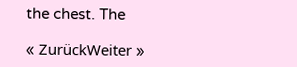the chest. The

« ZurückWeiter »